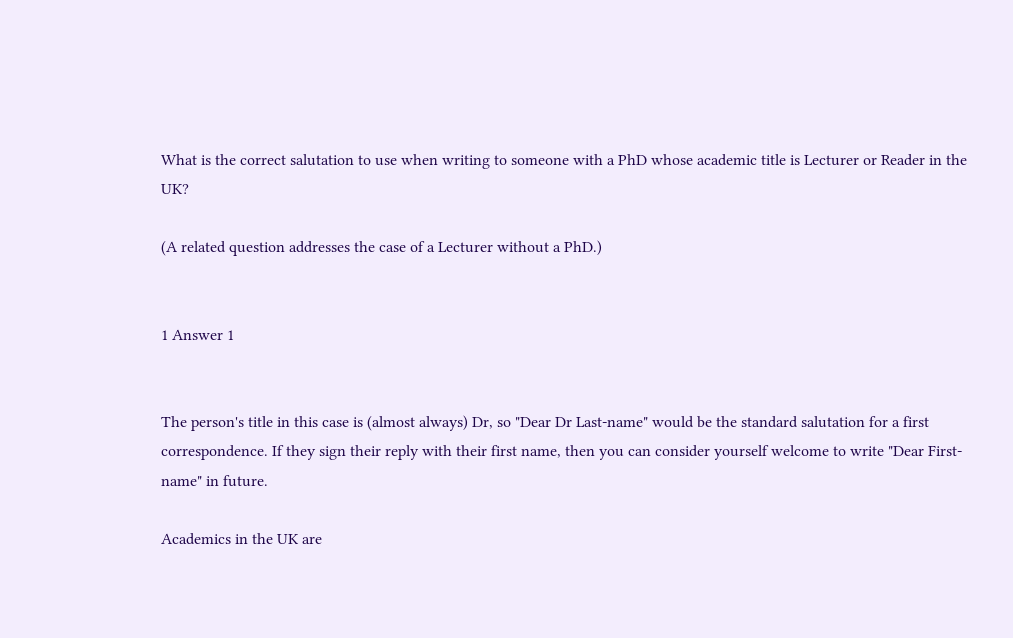What is the correct salutation to use when writing to someone with a PhD whose academic title is Lecturer or Reader in the UK?

(A related question addresses the case of a Lecturer without a PhD.)


1 Answer 1


The person's title in this case is (almost always) Dr, so "Dear Dr Last-name" would be the standard salutation for a first correspondence. If they sign their reply with their first name, then you can consider yourself welcome to write "Dear First-name" in future.

Academics in the UK are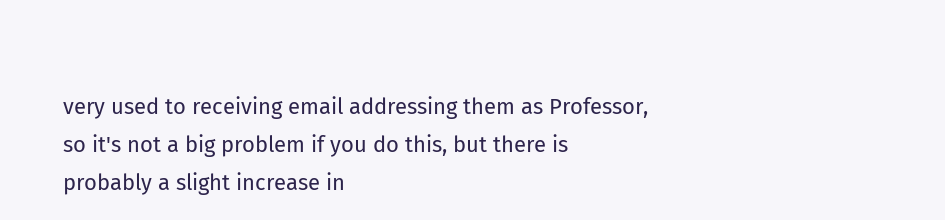very used to receiving email addressing them as Professor, so it's not a big problem if you do this, but there is probably a slight increase in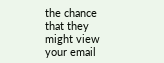the chance that they might view your email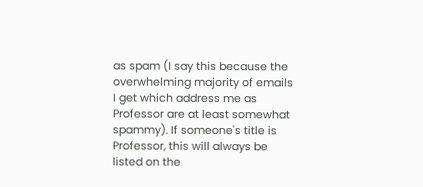as spam (I say this because the overwhelming majority of emails I get which address me as Professor are at least somewhat spammy). If someone's title is Professor, this will always be listed on the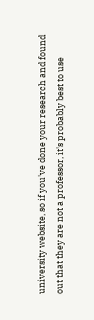university website, so if you've done your research and found out that they are not a professor, it's probably best to use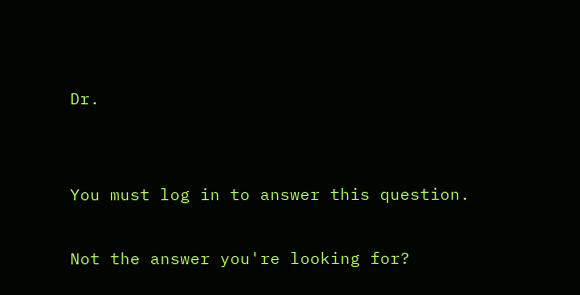Dr.


You must log in to answer this question.

Not the answer you're looking for?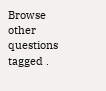Browse other questions tagged .